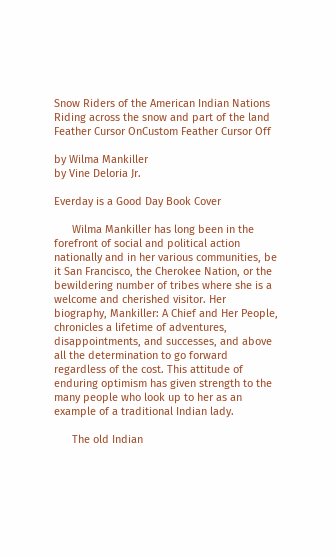Snow Riders of the American Indian Nations Riding across the snow and part of the land
Feather Cursor OnCustom Feather Cursor Off

by Wilma Mankiller
by Vine Deloria Jr.

Everday is a Good Day Book Cover

      Wilma Mankiller has long been in the forefront of social and political action nationally and in her various communities, be it San Francisco, the Cherokee Nation, or the bewildering number of tribes where she is a welcome and cherished visitor. Her biography, Mankiller: A Chief and Her People, chronicles a lifetime of adventures, disappointments, and successes, and above all the determination to go forward regardless of the cost. This attitude of enduring optimism has given strength to the many people who look up to her as an example of a traditional Indian lady.

      The old Indian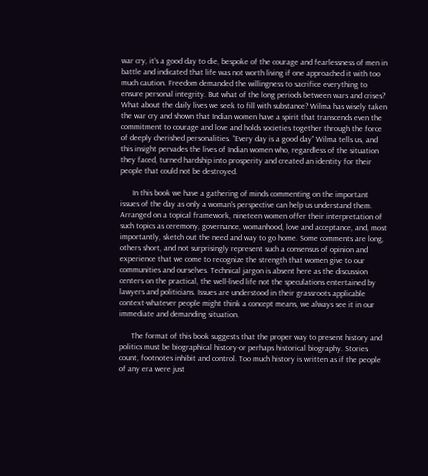war cry, it's a good day to die, bespoke of the courage and fearlessness of men in battle and indicated that life was not worth living if one approached it with too much caution. Freedom demanded the willingness to sacrifice everything to ensure personal integrity. But what of the long periods between wars and crises? What about the daily lives we seek to fill with substance? Wilma has wisely taken the war cry and shown that Indian women have a spirit that transcends even the commitment to courage and love and holds societies together through the force of deeply cherished personalities. “Every day is a good day” Wilma tells us, and this insight pervades the lives of Indian women who, regardless of the situation they faced, turned hardship into prosperity and created an identity for their people that could not be destroyed.

      In this book we have a gathering of minds commenting on the important issues of the day as only a woman's perspective can help us understand them. Arranged on a topical framework, nineteen women offer their interpretation of such topics as ceremony, governance, womanhood, love and acceptance, and, most importantly, sketch out the need and way to go home. Some comments are long, others short, and not surprisingly represent such a consensus of opinion and experience that we come to recognize the strength that women give to our communities and ourselves. Technical jargon is absent here as the discussion centers on the practical, the well-lived life not the speculations entertained by lawyers and politicians. Issues are understood in their grassroots applicable context-whatever people might think a concept means, we always see it in our immediate and demanding situation.

      The format of this book suggests that the proper way to present history and politics must be biographical history-or perhaps historical biography. Stories count, footnotes inhibit and control. Too much history is written as if the people of any era were just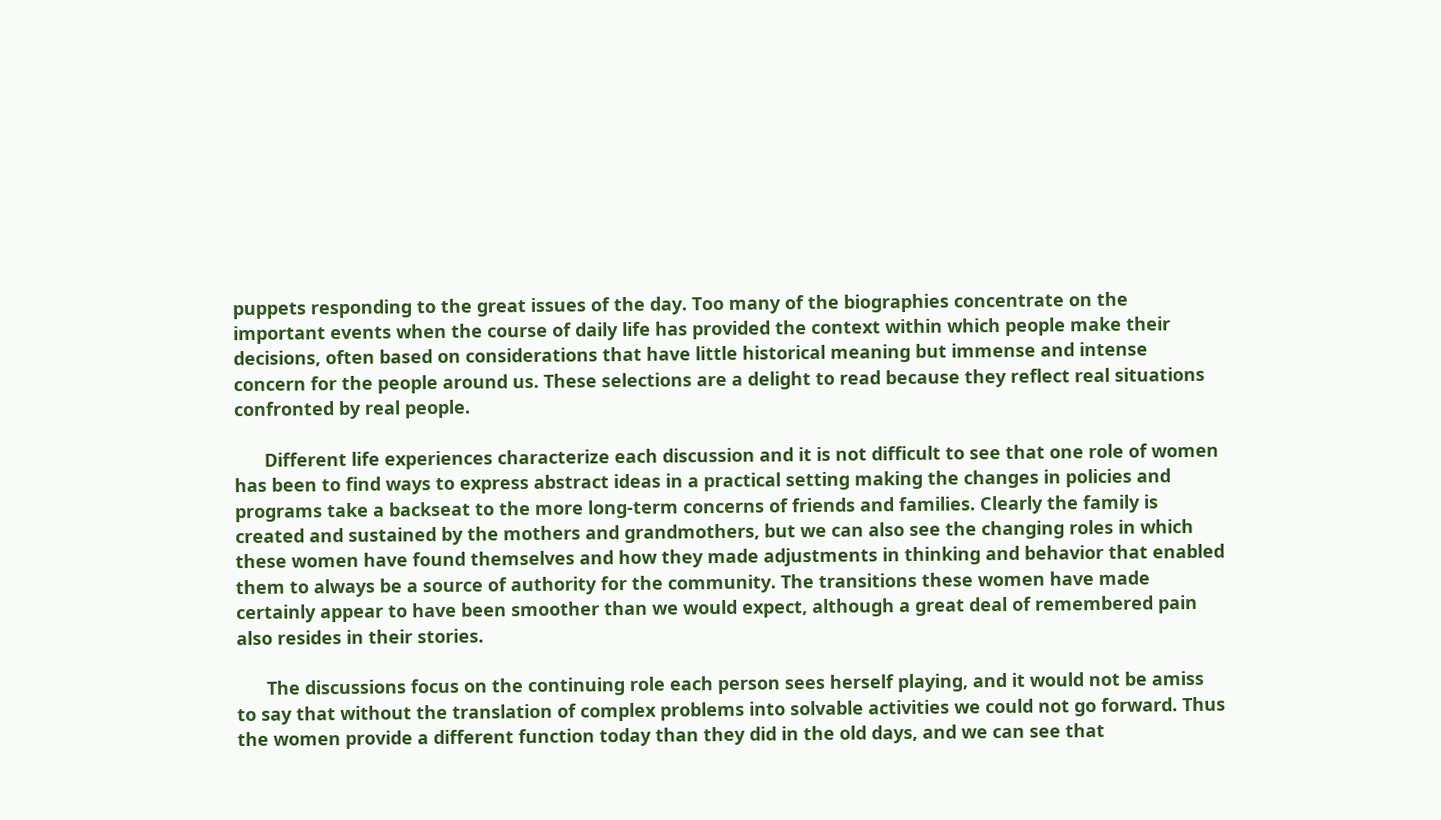puppets responding to the great issues of the day. Too many of the biographies concentrate on the important events when the course of daily life has provided the context within which people make their decisions, often based on considerations that have little historical meaning but immense and intense concern for the people around us. These selections are a delight to read because they reflect real situations confronted by real people.

      Different life experiences characterize each discussion and it is not difficult to see that one role of women has been to find ways to express abstract ideas in a practical setting making the changes in policies and programs take a backseat to the more long-term concerns of friends and families. Clearly the family is created and sustained by the mothers and grandmothers, but we can also see the changing roles in which these women have found themselves and how they made adjustments in thinking and behavior that enabled them to always be a source of authority for the community. The transitions these women have made certainly appear to have been smoother than we would expect, although a great deal of remembered pain also resides in their stories.

      The discussions focus on the continuing role each person sees herself playing, and it would not be amiss to say that without the translation of complex problems into solvable activities we could not go forward. Thus the women provide a different function today than they did in the old days, and we can see that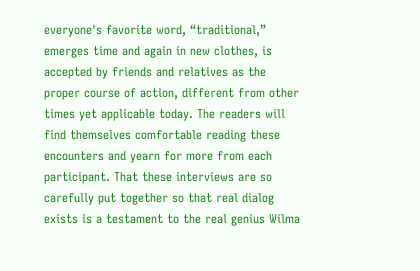everyone's favorite word, “traditional,” emerges time and again in new clothes, is accepted by friends and relatives as the proper course of action, different from other times yet applicable today. The readers will find themselves comfortable reading these encounters and yearn for more from each participant. That these interviews are so carefully put together so that real dialog exists is a testament to the real genius Wilma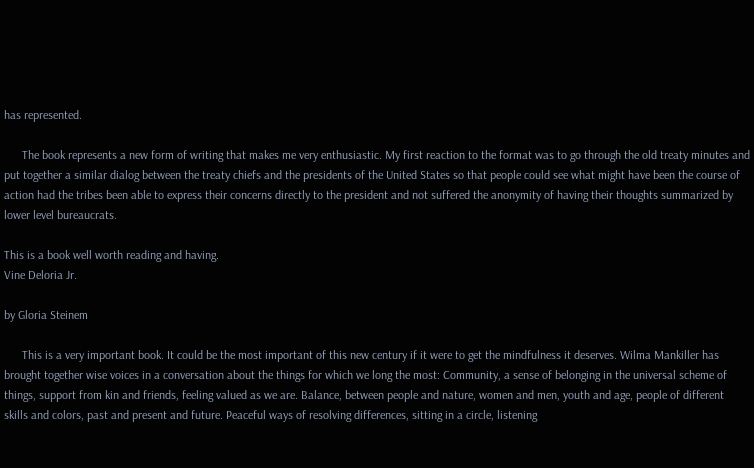has represented.

      The book represents a new form of writing that makes me very enthusiastic. My first reaction to the format was to go through the old treaty minutes and put together a similar dialog between the treaty chiefs and the presidents of the United States so that people could see what might have been the course of action had the tribes been able to express their concerns directly to the president and not suffered the anonymity of having their thoughts summarized by lower level bureaucrats.

This is a book well worth reading and having.
Vine Deloria Jr.

by Gloria Steinem

      This is a very important book. It could be the most important of this new century if it were to get the mindfulness it deserves. Wilma Mankiller has brought together wise voices in a conversation about the things for which we long the most: Community, a sense of belonging in the universal scheme of things, support from kin and friends, feeling valued as we are. Balance, between people and nature, women and men, youth and age, people of different skills and colors, past and present and future. Peaceful ways of resolving differences, sitting in a circle, listening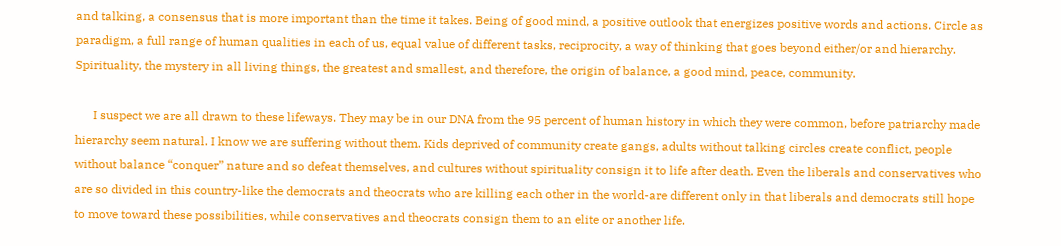and talking, a consensus that is more important than the time it takes. Being of good mind, a positive outlook that energizes positive words and actions. Circle as paradigm, a full range of human qualities in each of us, equal value of different tasks, reciprocity, a way of thinking that goes beyond either/or and hierarchy. Spirituality, the mystery in all living things, the greatest and smallest, and therefore, the origin of balance, a good mind, peace, community.

      I suspect we are all drawn to these lifeways. They may be in our DNA from the 95 percent of human history in which they were common, before patriarchy made hierarchy seem natural. I know we are suffering without them. Kids deprived of community create gangs, adults without talking circles create conflict, people without balance “conquer” nature and so defeat themselves, and cultures without spirituality consign it to life after death. Even the liberals and conservatives who are so divided in this country-like the democrats and theocrats who are killing each other in the world-are different only in that liberals and democrats still hope to move toward these possibilities, while conservatives and theocrats consign them to an elite or another life.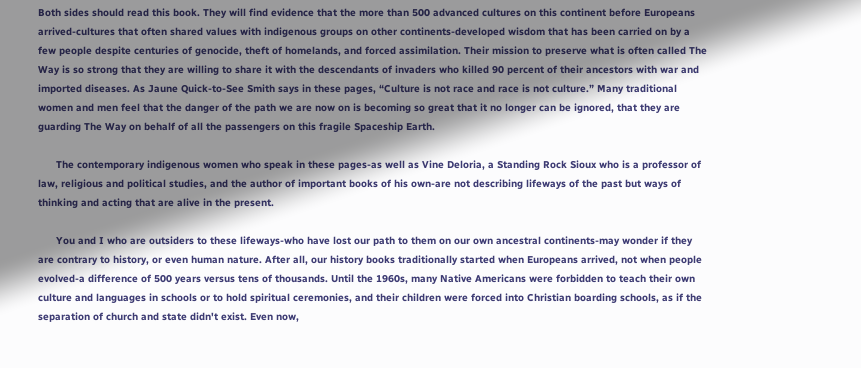Both sides should read this book. They will find evidence that the more than 500 advanced cultures on this continent before Europeans arrived-cultures that often shared values with indigenous groups on other continents-developed wisdom that has been carried on by a few people despite centuries of genocide, theft of homelands, and forced assimilation. Their mission to preserve what is often called The Way is so strong that they are willing to share it with the descendants of invaders who killed 90 percent of their ancestors with war and imported diseases. As Jaune Quick-to-See Smith says in these pages, “Culture is not race and race is not culture.” Many traditional women and men feel that the danger of the path we are now on is becoming so great that it no longer can be ignored, that they are guarding The Way on behalf of all the passengers on this fragile Spaceship Earth.

      The contemporary indigenous women who speak in these pages-as well as Vine Deloria, a Standing Rock Sioux who is a professor of law, religious and political studies, and the author of important books of his own-are not describing lifeways of the past but ways of thinking and acting that are alive in the present.

      You and I who are outsiders to these lifeways-who have lost our path to them on our own ancestral continents-may wonder if they are contrary to history, or even human nature. After all, our history books traditionally started when Europeans arrived, not when people evolved-a difference of 500 years versus tens of thousands. Until the 1960s, many Native Americans were forbidden to teach their own culture and languages in schools or to hold spiritual ceremonies, and their children were forced into Christian boarding schools, as if the separation of church and state didn't exist. Even now,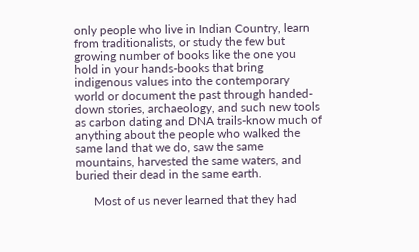only people who live in Indian Country, learn from traditionalists, or study the few but growing number of books like the one you hold in your hands-books that bring indigenous values into the contemporary world or document the past through handed-down stories, archaeology, and such new tools as carbon dating and DNA trails-know much of anything about the people who walked the same land that we do, saw the same mountains, harvested the same waters, and buried their dead in the same earth.

      Most of us never learned that they had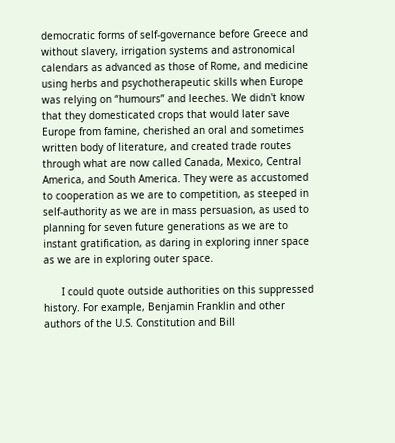democratic forms of self-governance before Greece and without slavery, irrigation systems and astronomical calendars as advanced as those of Rome, and medicine using herbs and psychotherapeutic skills when Europe was relying on “humours” and leeches. We didn't know that they domesticated crops that would later save Europe from famine, cherished an oral and sometimes written body of literature, and created trade routes through what are now called Canada, Mexico, Central America, and South America. They were as accustomed to cooperation as we are to competition, as steeped in self-authority as we are in mass persuasion, as used to planning for seven future generations as we are to instant gratification, as daring in exploring inner space as we are in exploring outer space.

      I could quote outside authorities on this suppressed history. For example, Benjamin Franklin and other authors of the U.S. Constitution and Bill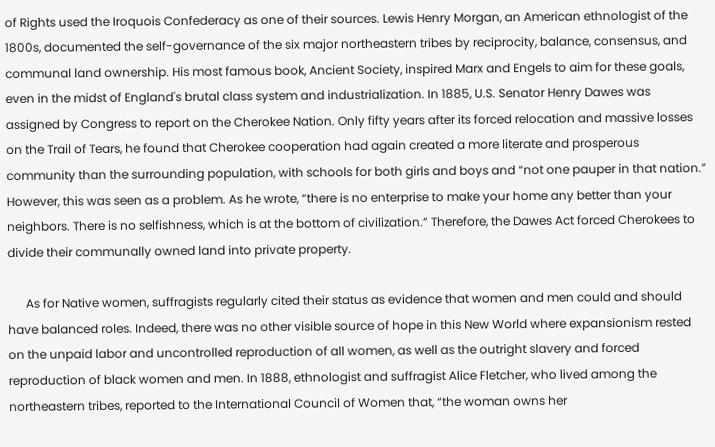of Rights used the Iroquois Confederacy as one of their sources. Lewis Henry Morgan, an American ethnologist of the 1800s, documented the self-governance of the six major northeastern tribes by reciprocity, balance, consensus, and communal land ownership. His most famous book, Ancient Society, inspired Marx and Engels to aim for these goals, even in the midst of England's brutal class system and industrialization. In 1885, U.S. Senator Henry Dawes was assigned by Congress to report on the Cherokee Nation. Only fifty years after its forced relocation and massive losses on the Trail of Tears, he found that Cherokee cooperation had again created a more literate and prosperous community than the surrounding population, with schools for both girls and boys and “not one pauper in that nation.” However, this was seen as a problem. As he wrote, “there is no enterprise to make your home any better than your neighbors. There is no selfishness, which is at the bottom of civilization.” Therefore, the Dawes Act forced Cherokees to divide their communally owned land into private property.

      As for Native women, suffragists regularly cited their status as evidence that women and men could and should have balanced roles. Indeed, there was no other visible source of hope in this New World where expansionism rested on the unpaid labor and uncontrolled reproduction of all women, as well as the outright slavery and forced reproduction of black women and men. In 1888, ethnologist and suffragist Alice Fletcher, who lived among the northeastern tribes, reported to the International Council of Women that, “the woman owns her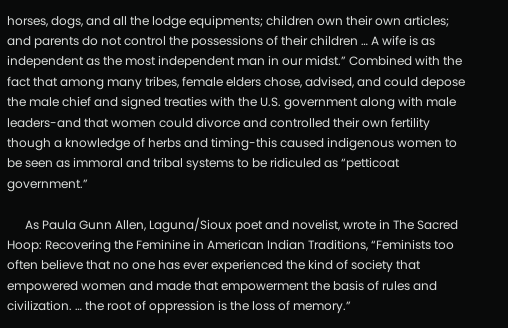horses, dogs, and all the lodge equipments; children own their own articles; and parents do not control the possessions of their children … A wife is as independent as the most independent man in our midst.” Combined with the fact that among many tribes, female elders chose, advised, and could depose the male chief and signed treaties with the U.S. government along with male leaders-and that women could divorce and controlled their own fertility though a knowledge of herbs and timing-this caused indigenous women to be seen as immoral and tribal systems to be ridiculed as “petticoat government.”

      As Paula Gunn Allen, Laguna/Sioux poet and novelist, wrote in The Sacred Hoop: Recovering the Feminine in American Indian Traditions, “Feminists too often believe that no one has ever experienced the kind of society that empowered women and made that empowerment the basis of rules and civilization. … the root of oppression is the loss of memory.”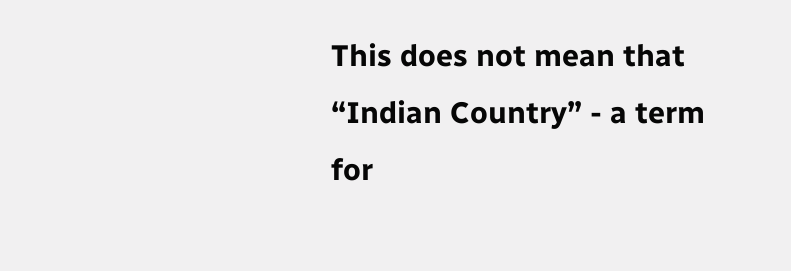This does not mean that “Indian Country” - a term for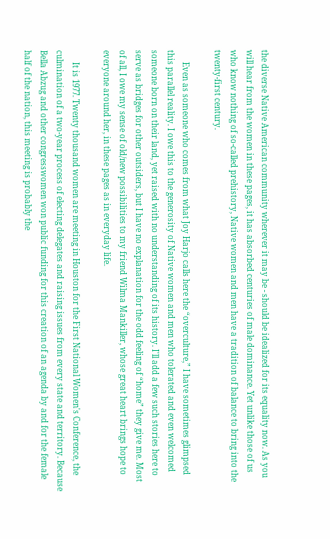the diverse Native American community wherever it may be - should be idealized for its equality now. As you will hear from the women in these pages, it has absorbed centuries of male dominance. Yet unlike those of us who know nothing of so-called prehistory, Native women and men have a tradition of balance to bring into the twenty-first century.

      Even as someone who comes from what Joy Harjo calls here the “overculture,” I have sometimes glimpsed this parallel reality. I owe this to the generosity of Native women and men who tolerated and even welcomed someone born on their land, yet raised with no understanding of its history. I'll add a few such stories here to serve as bridges for other outsiders, but I have no explanation for the odd feeling of “home” they give me. Most of all, I owe my sense of old/new possibilities to my friend Wilma Mankiller, whose great heart brings hope to everyone around her, in these pages as in everyday life.

      It is 1977. Twenty thousand women are meeting in Houston for the First National Women's Conference, the culmination of a two-year process of electing delegates and raising issues from every state and territory. Because Bella Abzug and other congresswomen won public funding for this creation of an agenda by and for the female half of the nation, this meeting is probably the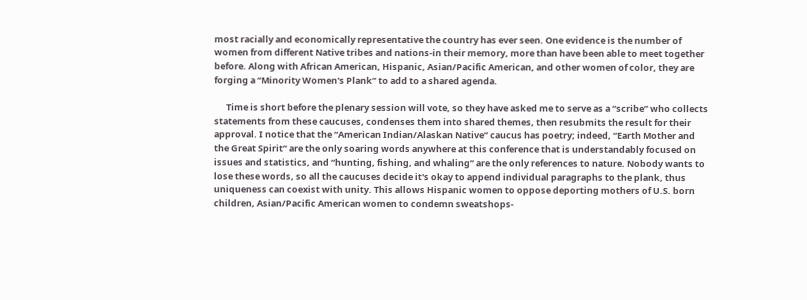most racially and economically representative the country has ever seen. One evidence is the number of women from different Native tribes and nations-in their memory, more than have been able to meet together before. Along with African American, Hispanic, Asian/Pacific American, and other women of color, they are forging a “Minority Women's Plank” to add to a shared agenda.

      Time is short before the plenary session will vote, so they have asked me to serve as a “scribe” who collects statements from these caucuses, condenses them into shared themes, then resubmits the result for their approval. I notice that the “American Indian/Alaskan Native” caucus has poetry; indeed, “Earth Mother and the Great Spirit” are the only soaring words anywhere at this conference that is understandably focused on issues and statistics, and “hunting, fishing, and whaling” are the only references to nature. Nobody wants to lose these words, so all the caucuses decide it's okay to append individual paragraphs to the plank, thus uniqueness can coexist with unity. This allows Hispanic women to oppose deporting mothers of U.S. born children, Asian/Pacific American women to condemn sweatshops-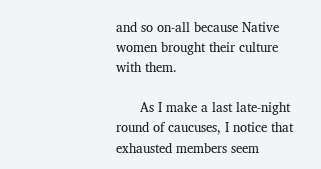and so on-all because Native women brought their culture with them.

      As I make a last late-night round of caucuses, I notice that exhausted members seem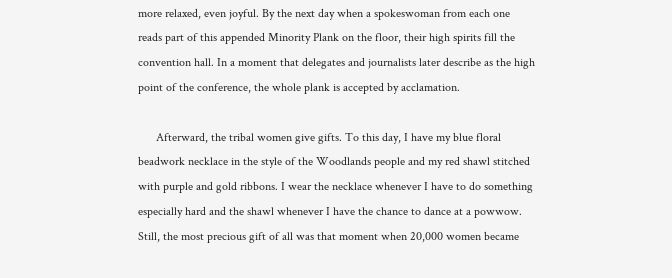more relaxed, even joyful. By the next day when a spokeswoman from each one reads part of this appended Minority Plank on the floor, their high spirits fill the convention hall. In a moment that delegates and journalists later describe as the high point of the conference, the whole plank is accepted by acclamation.

      Afterward, the tribal women give gifts. To this day, I have my blue floral beadwork necklace in the style of the Woodlands people and my red shawl stitched with purple and gold ribbons. I wear the necklace whenever I have to do something especially hard and the shawl whenever I have the chance to dance at a powwow. Still, the most precious gift of all was that moment when 20,000 women became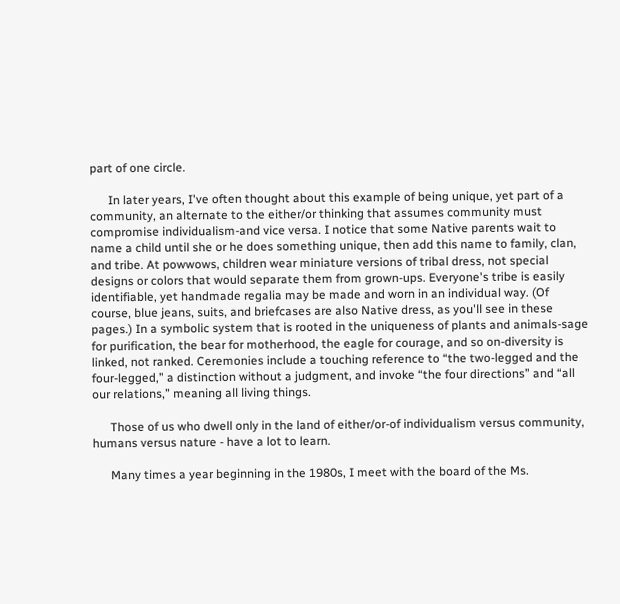part of one circle.

      In later years, I've often thought about this example of being unique, yet part of a community, an alternate to the either/or thinking that assumes community must compromise individualism-and vice versa. I notice that some Native parents wait to name a child until she or he does something unique, then add this name to family, clan, and tribe. At powwows, children wear miniature versions of tribal dress, not special designs or colors that would separate them from grown-ups. Everyone's tribe is easily identifiable, yet handmade regalia may be made and worn in an individual way. (Of course, blue jeans, suits, and briefcases are also Native dress, as you'll see in these pages.) In a symbolic system that is rooted in the uniqueness of plants and animals-sage for purification, the bear for motherhood, the eagle for courage, and so on-diversity is linked, not ranked. Ceremonies include a touching reference to “the two-legged and the four-legged,” a distinction without a judgment, and invoke “the four directions” and “all our relations,” meaning all living things.

      Those of us who dwell only in the land of either/or-of individualism versus community, humans versus nature - have a lot to learn.

      Many times a year beginning in the 1980s, I meet with the board of the Ms.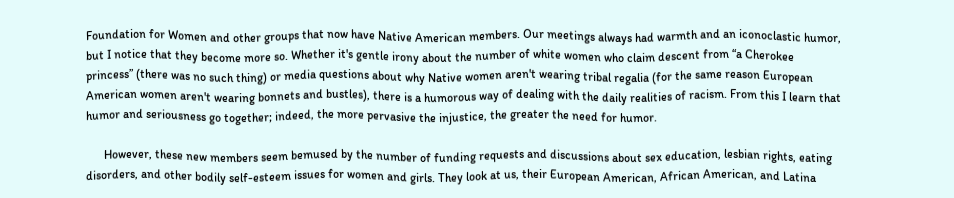Foundation for Women and other groups that now have Native American members. Our meetings always had warmth and an iconoclastic humor, but I notice that they become more so. Whether it's gentle irony about the number of white women who claim descent from “a Cherokee princess” (there was no such thing) or media questions about why Native women aren't wearing tribal regalia (for the same reason European American women aren't wearing bonnets and bustles), there is a humorous way of dealing with the daily realities of racism. From this I learn that humor and seriousness go together; indeed, the more pervasive the injustice, the greater the need for humor.

      However, these new members seem bemused by the number of funding requests and discussions about sex education, lesbian rights, eating disorders, and other bodily self-esteem issues for women and girls. They look at us, their European American, African American, and Latina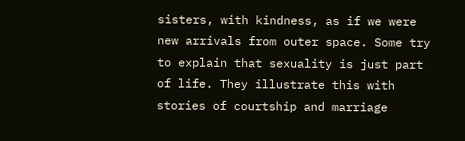sisters, with kindness, as if we were new arrivals from outer space. Some try to explain that sexuality is just part of life. They illustrate this with stories of courtship and marriage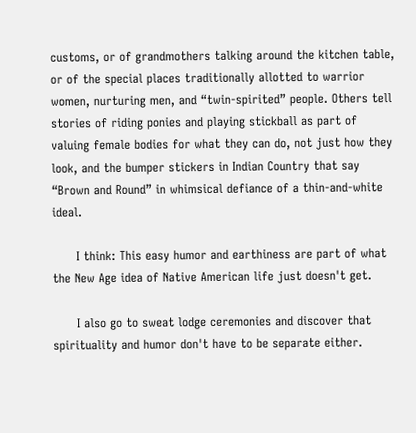customs, or of grandmothers talking around the kitchen table, or of the special places traditionally allotted to warrior women, nurturing men, and “twin-spirited” people. Others tell stories of riding ponies and playing stickball as part of valuing female bodies for what they can do, not just how they look, and the bumper stickers in Indian Country that say “Brown and Round” in whimsical defiance of a thin-and-white ideal.

      I think: This easy humor and earthiness are part of what the New Age idea of Native American life just doesn't get.

      I also go to sweat lodge ceremonies and discover that spirituality and humor don't have to be separate either.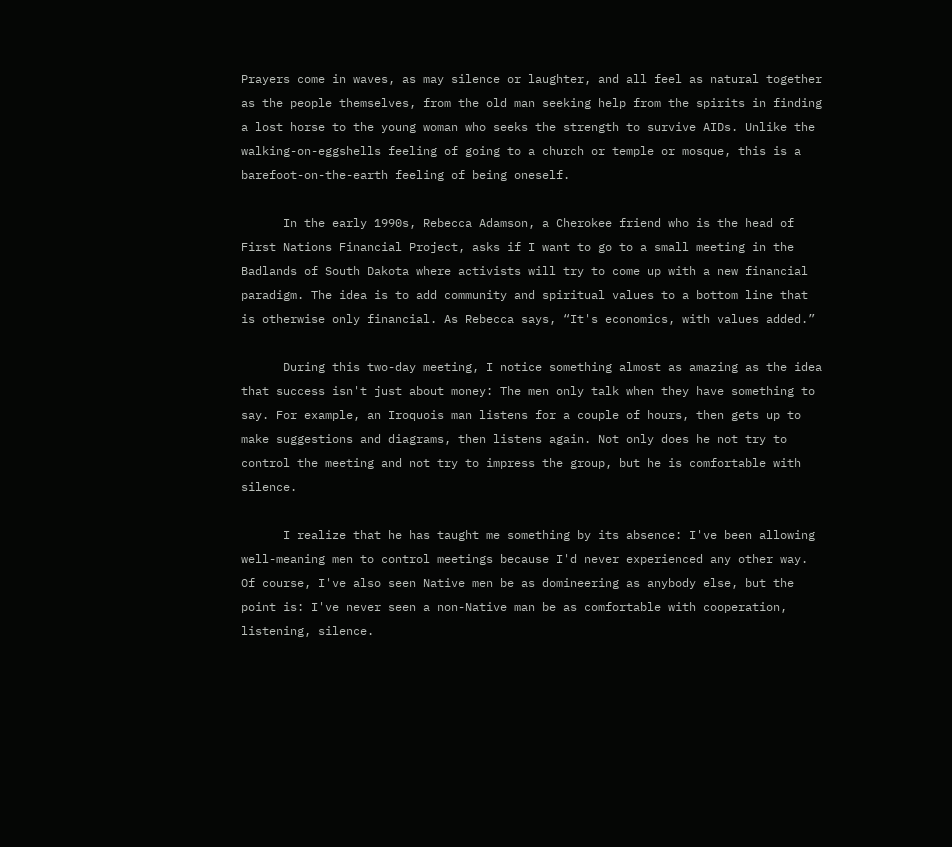Prayers come in waves, as may silence or laughter, and all feel as natural together as the people themselves, from the old man seeking help from the spirits in finding a lost horse to the young woman who seeks the strength to survive AIDs. Unlike the walking-on-eggshells feeling of going to a church or temple or mosque, this is a barefoot-on-the-earth feeling of being oneself.

      In the early 1990s, Rebecca Adamson, a Cherokee friend who is the head of First Nations Financial Project, asks if I want to go to a small meeting in the Badlands of South Dakota where activists will try to come up with a new financial paradigm. The idea is to add community and spiritual values to a bottom line that is otherwise only financial. As Rebecca says, “It's economics, with values added.”

      During this two-day meeting, I notice something almost as amazing as the idea that success isn't just about money: The men only talk when they have something to say. For example, an Iroquois man listens for a couple of hours, then gets up to make suggestions and diagrams, then listens again. Not only does he not try to control the meeting and not try to impress the group, but he is comfortable with silence.

      I realize that he has taught me something by its absence: I've been allowing well-meaning men to control meetings because I'd never experienced any other way. Of course, I've also seen Native men be as domineering as anybody else, but the point is: I've never seen a non-Native man be as comfortable with cooperation, listening, silence.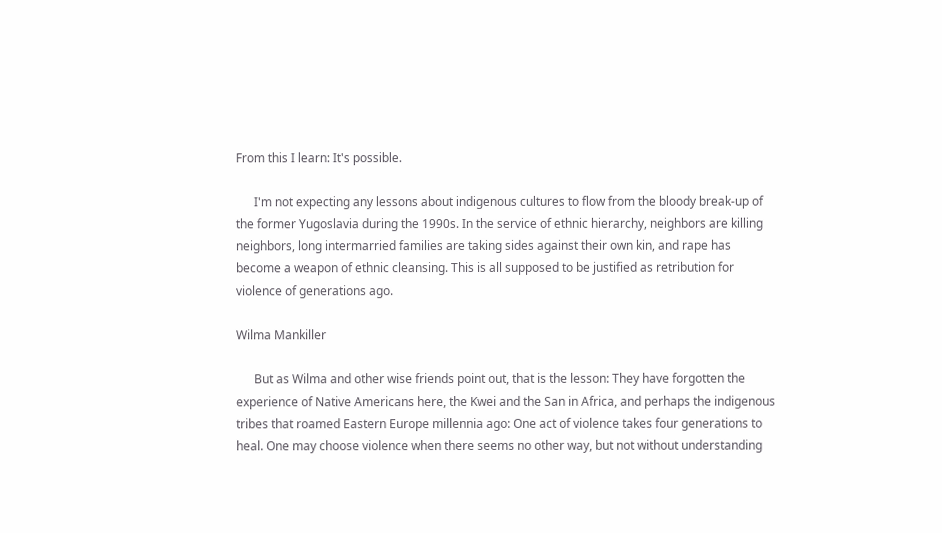From this I learn: It's possible.

      I'm not expecting any lessons about indigenous cultures to flow from the bloody break-up of the former Yugoslavia during the 1990s. In the service of ethnic hierarchy, neighbors are killing neighbors, long intermarried families are taking sides against their own kin, and rape has become a weapon of ethnic cleansing. This is all supposed to be justified as retribution for violence of generations ago.

Wilma Mankiller

      But as Wilma and other wise friends point out, that is the lesson: They have forgotten the experience of Native Americans here, the Kwei and the San in Africa, and perhaps the indigenous tribes that roamed Eastern Europe millennia ago: One act of violence takes four generations to heal. One may choose violence when there seems no other way, but not without understanding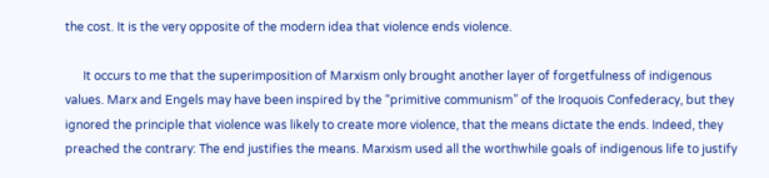the cost. It is the very opposite of the modern idea that violence ends violence.

      It occurs to me that the superimposition of Marxism only brought another layer of forgetfulness of indigenous values. Marx and Engels may have been inspired by the “primitive communism” of the Iroquois Confederacy, but they ignored the principle that violence was likely to create more violence, that the means dictate the ends. Indeed, they preached the contrary: The end justifies the means. Marxism used all the worthwhile goals of indigenous life to justify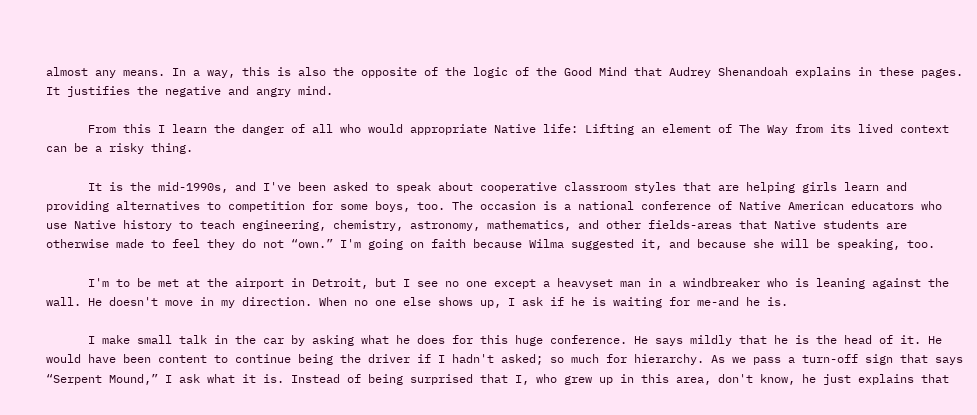almost any means. In a way, this is also the opposite of the logic of the Good Mind that Audrey Shenandoah explains in these pages. It justifies the negative and angry mind.

      From this I learn the danger of all who would appropriate Native life: Lifting an element of The Way from its lived context can be a risky thing.

      It is the mid-1990s, and I've been asked to speak about cooperative classroom styles that are helping girls learn and providing alternatives to competition for some boys, too. The occasion is a national conference of Native American educators who use Native history to teach engineering, chemistry, astronomy, mathematics, and other fields-areas that Native students are otherwise made to feel they do not “own.” I'm going on faith because Wilma suggested it, and because she will be speaking, too.

      I'm to be met at the airport in Detroit, but I see no one except a heavyset man in a windbreaker who is leaning against the wall. He doesn't move in my direction. When no one else shows up, I ask if he is waiting for me-and he is.

      I make small talk in the car by asking what he does for this huge conference. He says mildly that he is the head of it. He would have been content to continue being the driver if I hadn't asked; so much for hierarchy. As we pass a turn-off sign that says “Serpent Mound,” I ask what it is. Instead of being surprised that I, who grew up in this area, don't know, he just explains that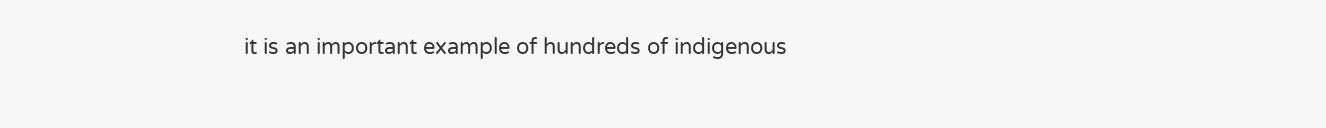it is an important example of hundreds of indigenous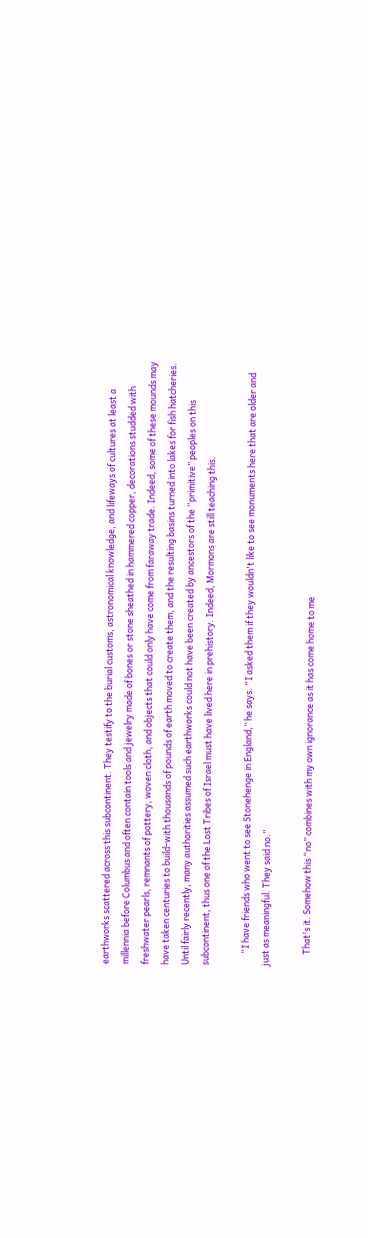earthworks scattered across this subcontinent. They testify to the burial customs, astronomical knowledge, and lifeways of cultures at least a millennia before Columbus and often contain tools and jewelry made of bones or stone sheathed in hammered copper, decorations studded with freshwater pearls, remnants of pottery, woven cloth, and objects that could only have come from faraway trade. Indeed, some of these mounds may have taken centuries to build-with thousands of pounds of earth moved to create them, and the resulting basins turned into lakes for fish hatcheries. Until fairly recently, many authorities assumed such earthworks could not have been created by ancestors of the “primitive” peoples on this subcontinent, thus one of the Lost Tribes of Israel must have lived here in prehistory. Indeed, Mormons are still teaching this.

      “I have friends who went to see Stonehenge in England,” he says. “I asked them if they wouldn't like to see monuments here that are older and just as meaningful. They said no.”

      That's it. Somehow this “no” combines with my own ignorance as it has come home to me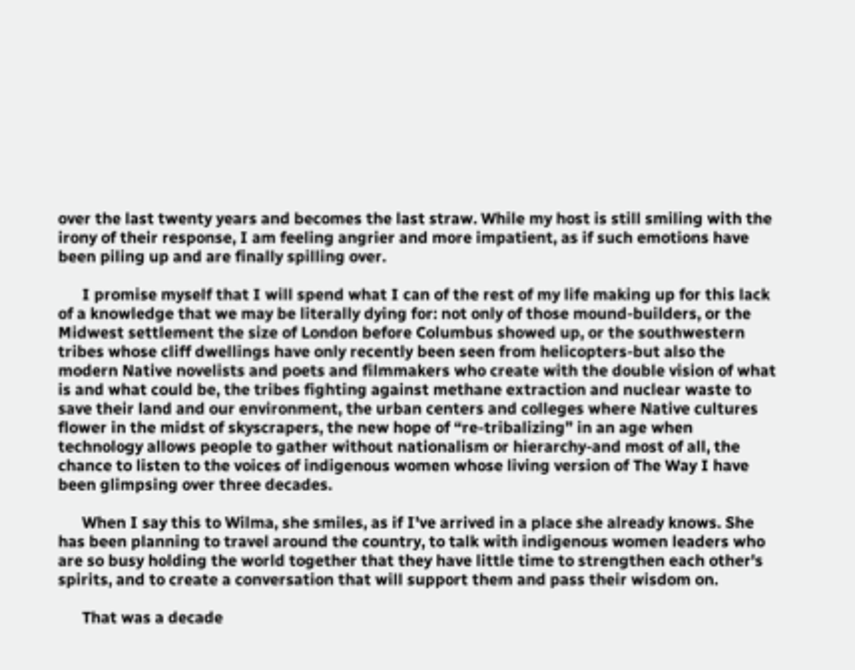over the last twenty years and becomes the last straw. While my host is still smiling with the irony of their response, I am feeling angrier and more impatient, as if such emotions have been piling up and are finally spilling over.

      I promise myself that I will spend what I can of the rest of my life making up for this lack of a knowledge that we may be literally dying for: not only of those mound-builders, or the Midwest settlement the size of London before Columbus showed up, or the southwestern tribes whose cliff dwellings have only recently been seen from helicopters-but also the modern Native novelists and poets and filmmakers who create with the double vision of what is and what could be, the tribes fighting against methane extraction and nuclear waste to save their land and our environment, the urban centers and colleges where Native cultures flower in the midst of skyscrapers, the new hope of “re-tribalizing” in an age when technology allows people to gather without nationalism or hierarchy-and most of all, the chance to listen to the voices of indigenous women whose living version of The Way I have been glimpsing over three decades.

      When I say this to Wilma, she smiles, as if I've arrived in a place she already knows. She has been planning to travel around the country, to talk with indigenous women leaders who are so busy holding the world together that they have little time to strengthen each other's spirits, and to create a conversation that will support them and pass their wisdom on.

      That was a decade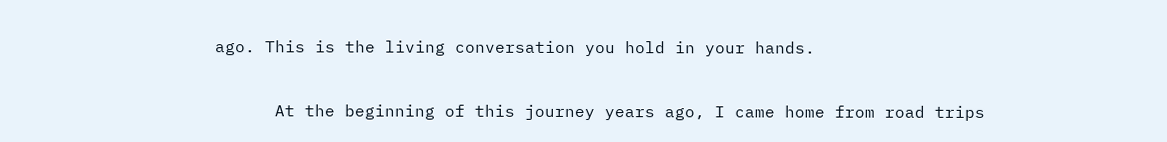ago. This is the living conversation you hold in your hands.

      At the beginning of this journey years ago, I came home from road trips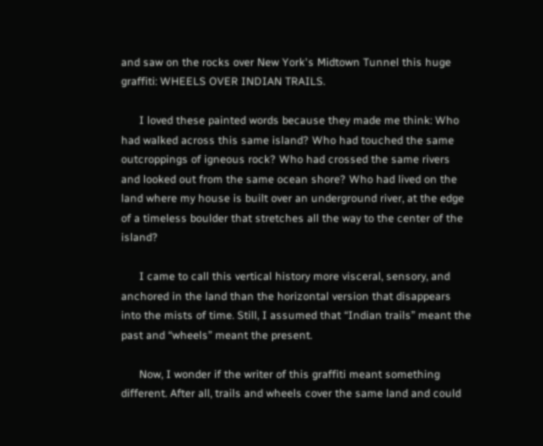and saw on the rocks over New York's Midtown Tunnel this huge graffiti: WHEELS OVER INDIAN TRAILS.

      I loved these painted words because they made me think: Who had walked across this same island? Who had touched the same outcroppings of igneous rock? Who had crossed the same rivers and looked out from the same ocean shore? Who had lived on the land where my house is built over an underground river, at the edge of a timeless boulder that stretches all the way to the center of the island?

      I came to call this vertical history more visceral, sensory, and anchored in the land than the horizontal version that disappears into the mists of time. Still, I assumed that “Indian trails” meant the past and “wheels” meant the present.

      Now, I wonder if the writer of this graffiti meant something different. After all, trails and wheels cover the same land and could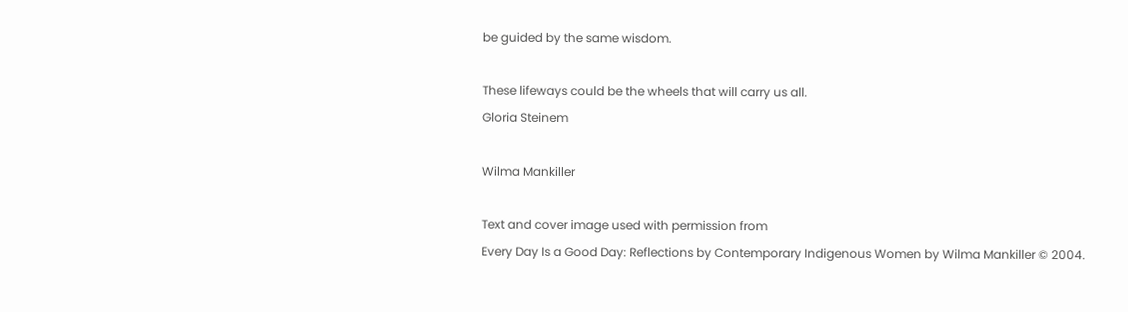be guided by the same wisdom.

These lifeways could be the wheels that will carry us all.
Gloria Steinem

Wilma Mankiller

Text and cover image used with permission from
Every Day Is a Good Day: Reflections by Contemporary Indigenous Women by Wilma Mankiller © 2004.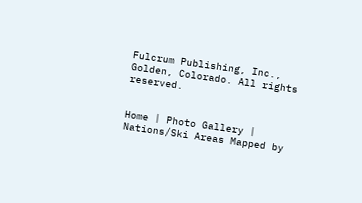Fulcrum Publishing, Inc., Golden, Colorado. All rights reserved.


Home | Photo Gallery | Nations/Ski Areas Mapped by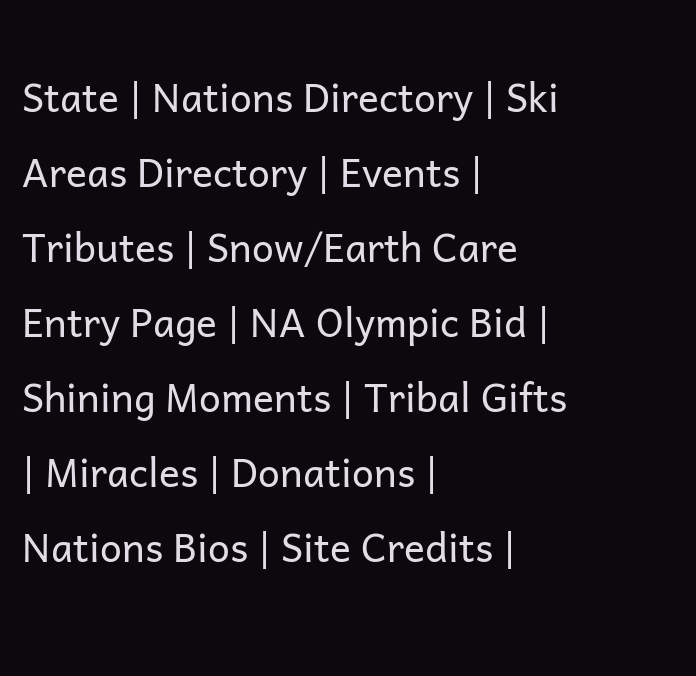State | Nations Directory | Ski Areas Directory | Events | Tributes | Snow/Earth Care
Entry Page | NA Olympic Bid | Shining Moments | Tribal Gifts | Miracles | Donations | Nations Bios | Site Credits |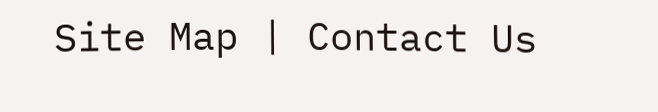Site Map | Contact Us